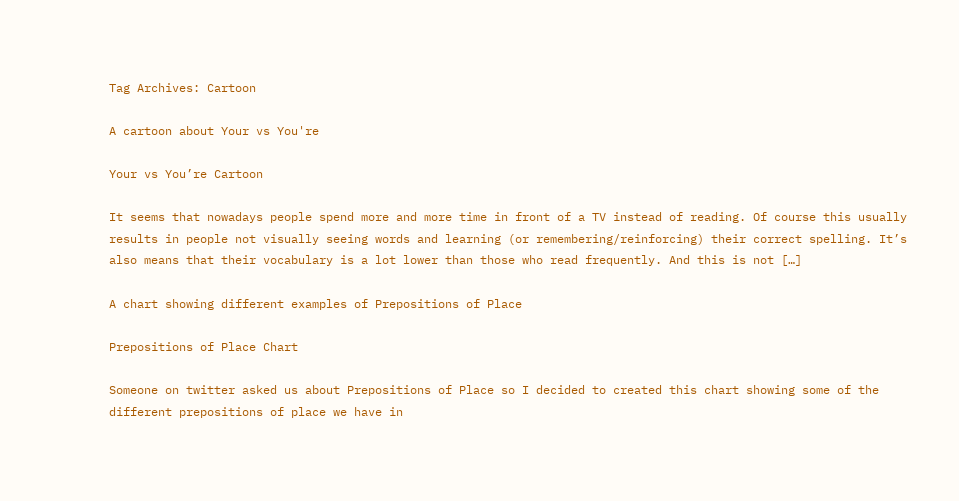Tag Archives: Cartoon

A cartoon about Your vs You're

Your vs You’re Cartoon

It seems that nowadays people spend more and more time in front of a TV instead of reading. Of course this usually results in people not visually seeing words and learning (or remembering/reinforcing) their correct spelling. It’s also means that their vocabulary is a lot lower than those who read frequently. And this is not […]

A chart showing different examples of Prepositions of Place

Prepositions of Place Chart

Someone on twitter asked us about Prepositions of Place so I decided to created this chart showing some of the different prepositions of place we have in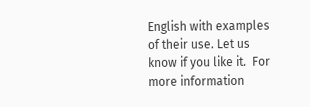English with examples of their use. Let us know if you like it.  For more information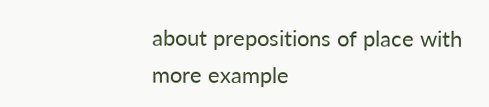about prepositions of place with more example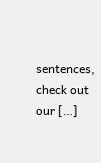sentences, check out our […]